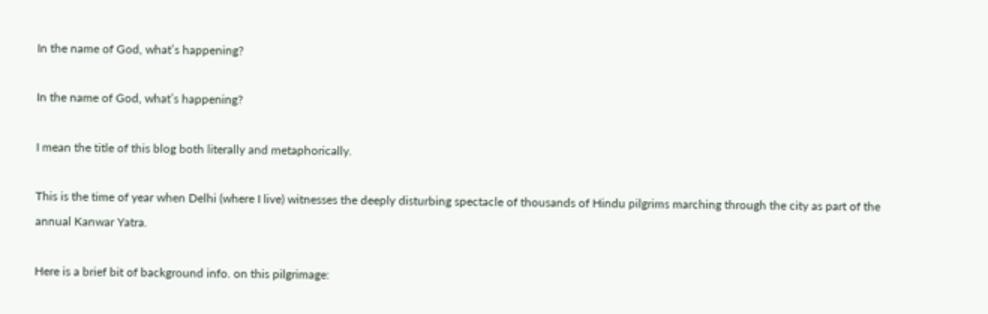In the name of God, what’s happening?

In the name of God, what’s happening?

I mean the title of this blog both literally and metaphorically.

This is the time of year when Delhi (where I live) witnesses the deeply disturbing spectacle of thousands of Hindu pilgrims marching through the city as part of the annual Kanwar Yatra.

Here is a brief bit of background info. on this pilgrimage: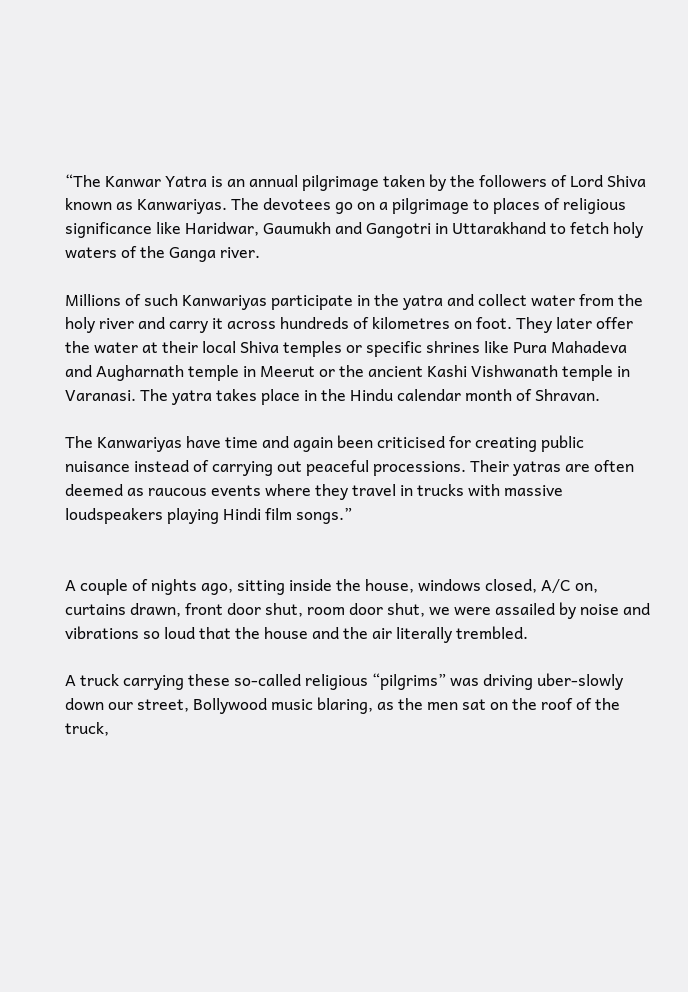“The Kanwar Yatra is an annual pilgrimage taken by the followers of Lord Shiva known as Kanwariyas. The devotees go on a pilgrimage to places of religious significance like Haridwar, Gaumukh and Gangotri in Uttarakhand to fetch holy waters of the Ganga river.

Millions of such Kanwariyas participate in the yatra and collect water from the holy river and carry it across hundreds of kilometres on foot. They later offer the water at their local Shiva temples or specific shrines like Pura Mahadeva and Augharnath temple in Meerut or the ancient Kashi Vishwanath temple in Varanasi. The yatra takes place in the Hindu calendar month of Shravan.

The Kanwariyas have time and again been criticised for creating public nuisance instead of carrying out peaceful processions. Their yatras are often deemed as raucous events where they travel in trucks with massive loudspeakers playing Hindi film songs.”


A couple of nights ago, sitting inside the house, windows closed, A/C on, curtains drawn, front door shut, room door shut, we were assailed by noise and vibrations so loud that the house and the air literally trembled.

A truck carrying these so-called religious “pilgrims” was driving uber-slowly down our street, Bollywood music blaring, as the men sat on the roof of the truck,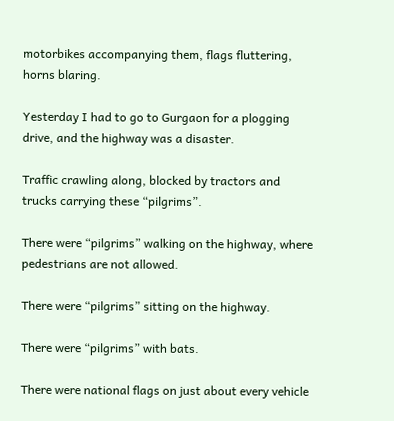motorbikes accompanying them, flags fluttering, horns blaring.

Yesterday I had to go to Gurgaon for a plogging drive, and the highway was a disaster.

Traffic crawling along, blocked by tractors and trucks carrying these “pilgrims”.

There were “pilgrims” walking on the highway, where pedestrians are not allowed.

There were “pilgrims” sitting on the highway.

There were “pilgrims” with bats.

There were national flags on just about every vehicle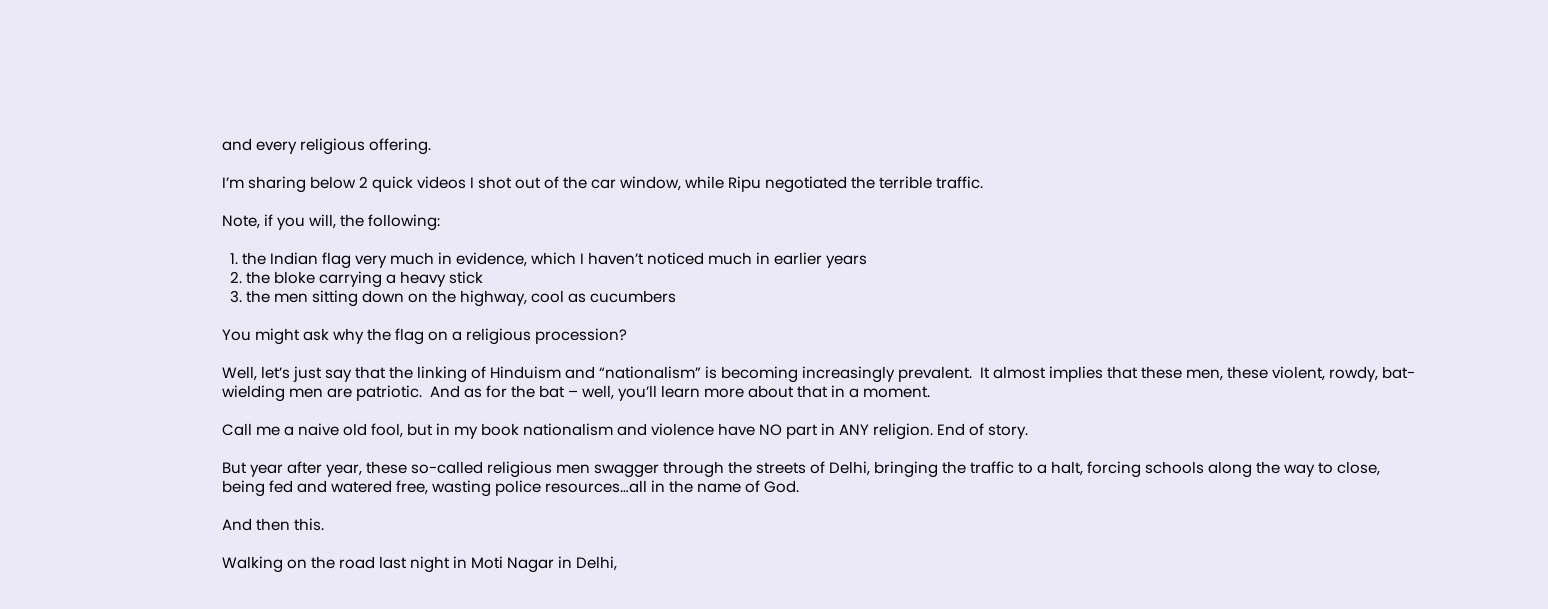and every religious offering.

I’m sharing below 2 quick videos I shot out of the car window, while Ripu negotiated the terrible traffic.

Note, if you will, the following:

  1. the Indian flag very much in evidence, which I haven’t noticed much in earlier years
  2. the bloke carrying a heavy stick
  3. the men sitting down on the highway, cool as cucumbers

You might ask why the flag on a religious procession?

Well, let’s just say that the linking of Hinduism and “nationalism” is becoming increasingly prevalent.  It almost implies that these men, these violent, rowdy, bat-wielding men are patriotic.  And as for the bat – well, you’ll learn more about that in a moment.

Call me a naive old fool, but in my book nationalism and violence have NO part in ANY religion. End of story.

But year after year, these so-called religious men swagger through the streets of Delhi, bringing the traffic to a halt, forcing schools along the way to close, being fed and watered free, wasting police resources…all in the name of God.

And then this.

Walking on the road last night in Moti Nagar in Delhi,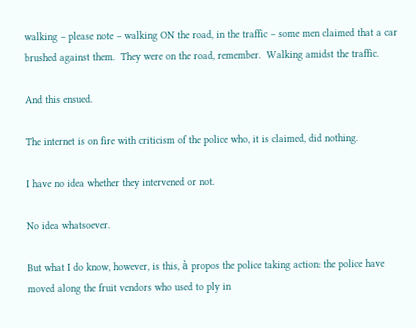walking – please note – walking ON the road, in the traffic – some men claimed that a car brushed against them.  They were on the road, remember.  Walking amidst the traffic.

And this ensued.

The internet is on fire with criticism of the police who, it is claimed, did nothing.

I have no idea whether they intervened or not.

No idea whatsoever.

But what I do know, however, is this, à propos the police taking action: the police have moved along the fruit vendors who used to ply in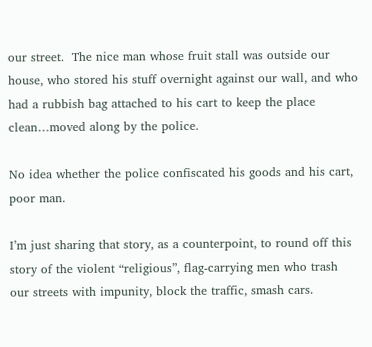our street.  The nice man whose fruit stall was outside our house, who stored his stuff overnight against our wall, and who had a rubbish bag attached to his cart to keep the place clean…moved along by the police.

No idea whether the police confiscated his goods and his cart, poor man.

I’m just sharing that story, as a counterpoint, to round off this story of the violent “religious”, flag-carrying men who trash our streets with impunity, block the traffic, smash cars.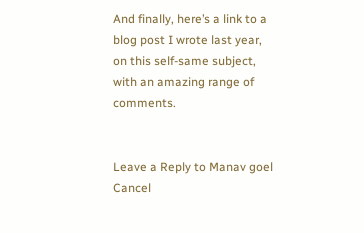And finally, here’s a link to a blog post I wrote last year, on this self-same subject, with an amazing range of comments.


Leave a Reply to Manav goel Cancel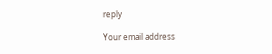reply

Your email address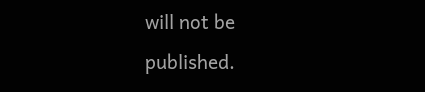will not be published.